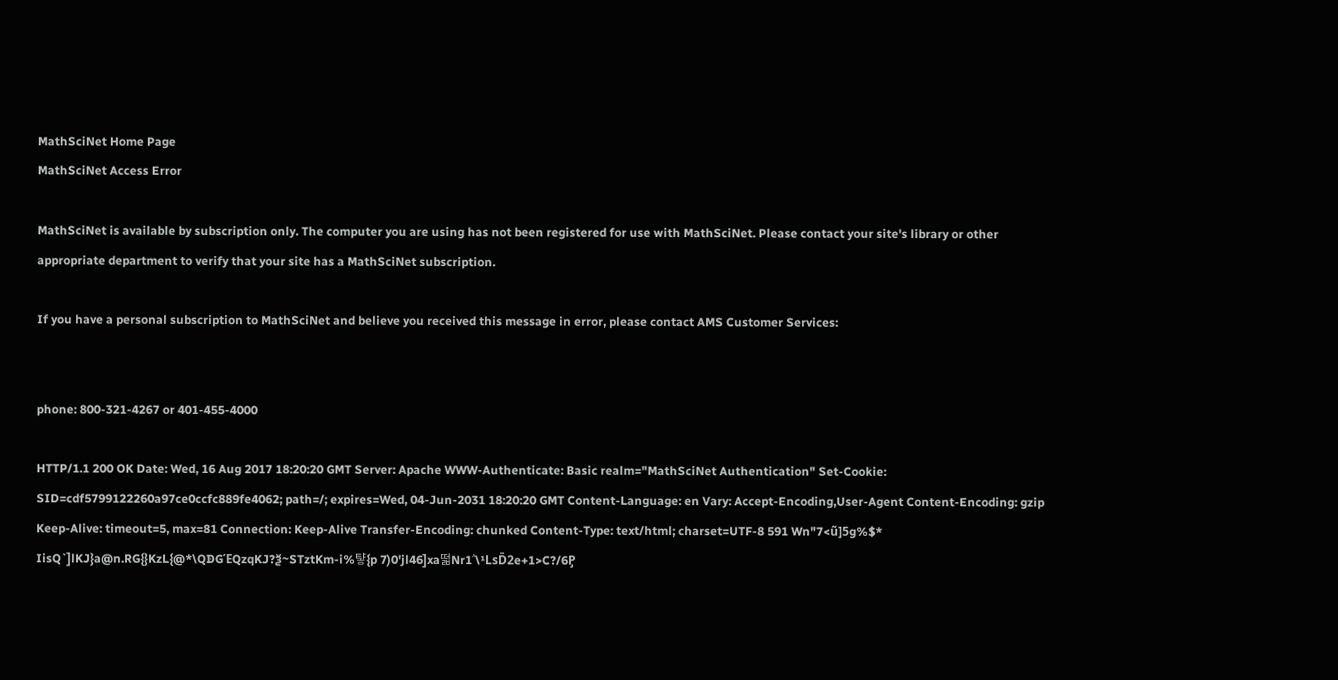MathSciNet Home Page
MathSciNet Access Error

MathSciNet is available by subscription only. The computer you are using has not been registered for use with MathSciNet. Please contact your site's library or other appropriate department to verify that your site has a MathSciNet subscription.

If you have a personal subscription to MathSciNet and believe you received this message in error, please contact AMS Customer Services:


phone: 800-321-4267 or 401-455-4000

HTTP/1.1 200 OK Date: Wed, 16 Aug 2017 18:20:20 GMT Server: Apache WWW-Authenticate: Basic realm="MathSciNet Authentication" Set-Cookie: SID=cdf5799122260a97ce0ccfc889fe4062; path=/; expires=Wed, 04-Jun-2031 18:20:20 GMT Content-Language: en Vary: Accept-Encoding,User-Agent Content-Encoding: gzip Keep-Alive: timeout=5, max=81 Connection: Keep-Alive Transfer-Encoding: chunked Content-Type: text/html; charset=UTF-8 591 Wn"7<ũ]5g%$* IisQ`]lKJ}a@n.RG{}KzL{@*\QᗫGΈQzqKJ?ѯ~STztKm-i%턓{p 7)0'jl46]xa떫Nr1˄\¹LsD̎2e+1>C?/6P̡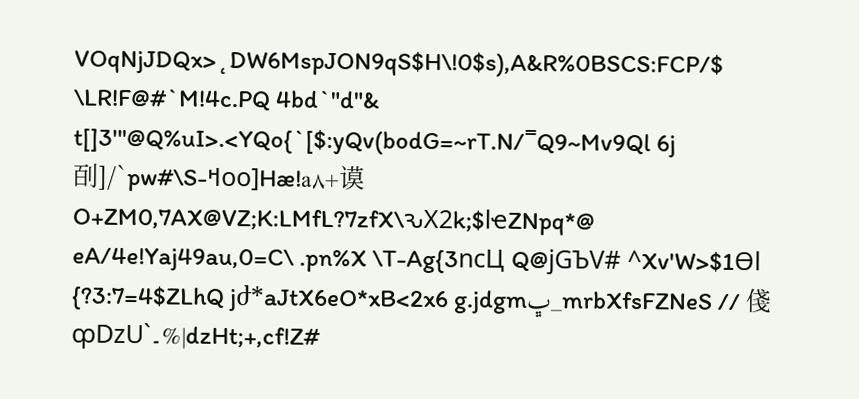VOqNjJDQx>˛DW6MspJON9qS$H\!0$s),A&R%0BSCS:FCP/$ \LR!F@#`M!4c.PQ 4bd`"d"& t[]3'"@Q%uI>.<YQo{`[$:yQv(bodG=~rT.N/˭Q9~Mv9Ql 6j㓦]/`pw#\S-ߞoo]Hæ!a٨+谟O+ZM0,7AX@VZ;K:LMfL?7zfX\ԅX2k;$lҽZNpq*@ eA/4e!Yaj49au,0=C\ .pn%X \T-Ag{3ncЦ Q@jGЪV# ^Xv'W>$1Ɵl {?3:7=4$ZLhQ jժ*aJtX6eO*xB<2x6 g.jdgmڀ_mrbXfsFZNeS // 俴ȹDzU`۔%|dzHt;+,cf!Z#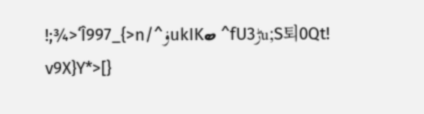!;¾>ʻÎ997_{>n/^ۏukIKބ ^fU3ڑu;S퇴0Qt! v9X}Y*>[}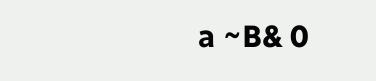a ~B& 0